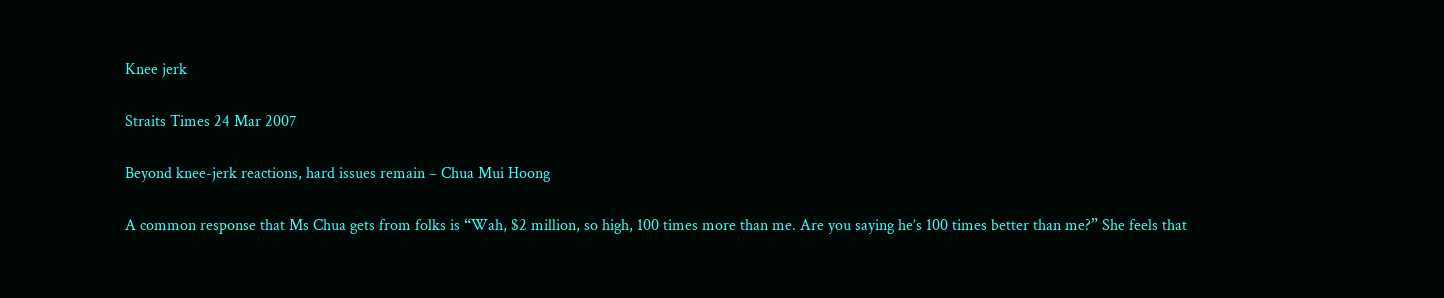Knee jerk

Straits Times 24 Mar 2007

Beyond knee-jerk reactions, hard issues remain – Chua Mui Hoong

A common response that Ms Chua gets from folks is “Wah, $2 million, so high, 100 times more than me. Are you saying he’s 100 times better than me?” She feels that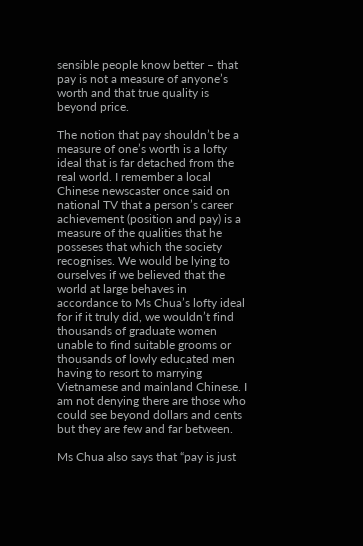sensible people know better – that pay is not a measure of anyone’s worth and that true quality is beyond price.

The notion that pay shouldn’t be a measure of one’s worth is a lofty ideal that is far detached from the real world. I remember a local Chinese newscaster once said on national TV that a person’s career achievement (position and pay) is a measure of the qualities that he posseses that which the society recognises. We would be lying to ourselves if we believed that the world at large behaves in accordance to Ms Chua’s lofty ideal for if it truly did, we wouldn’t find thousands of graduate women unable to find suitable grooms or thousands of lowly educated men having to resort to marrying Vietnamese and mainland Chinese. I am not denying there are those who could see beyond dollars and cents but they are few and far between.

Ms Chua also says that “pay is just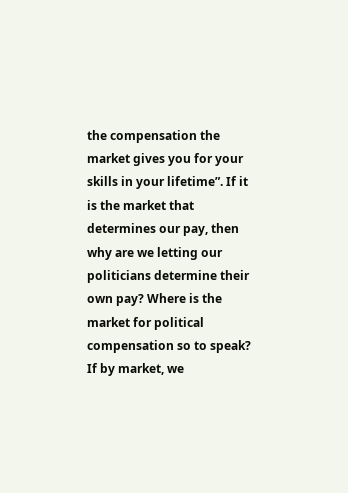the compensation the market gives you for your skills in your lifetime”. If it is the market that determines our pay, then why are we letting our politicians determine their own pay? Where is the market for political compensation so to speak? If by market, we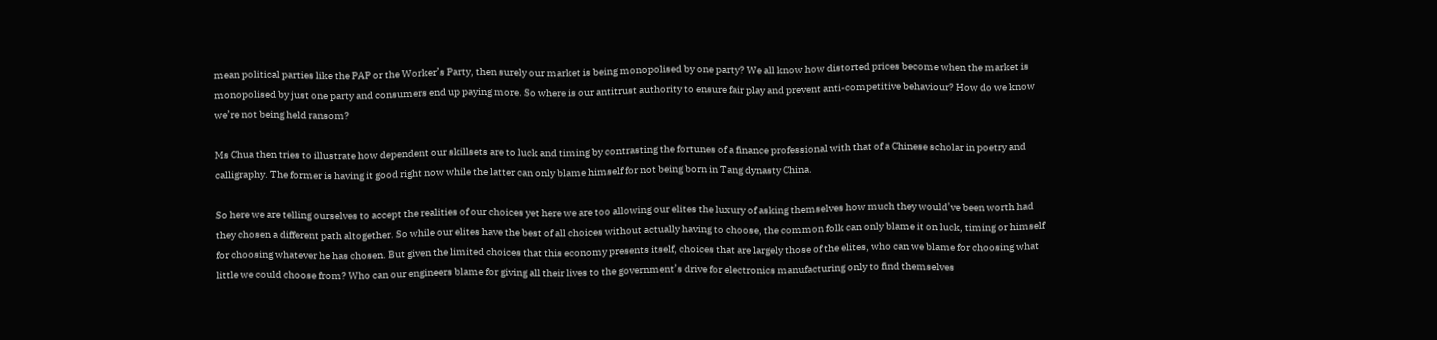mean political parties like the PAP or the Worker’s Party, then surely our market is being monopolised by one party? We all know how distorted prices become when the market is monopolised by just one party and consumers end up paying more. So where is our antitrust authority to ensure fair play and prevent anti-competitive behaviour? How do we know we’re not being held ransom?

Ms Chua then tries to illustrate how dependent our skillsets are to luck and timing by contrasting the fortunes of a finance professional with that of a Chinese scholar in poetry and calligraphy. The former is having it good right now while the latter can only blame himself for not being born in Tang dynasty China.

So here we are telling ourselves to accept the realities of our choices yet here we are too allowing our elites the luxury of asking themselves how much they would’ve been worth had they chosen a different path altogether. So while our elites have the best of all choices without actually having to choose, the common folk can only blame it on luck, timing or himself for choosing whatever he has chosen. But given the limited choices that this economy presents itself, choices that are largely those of the elites, who can we blame for choosing what little we could choose from? Who can our engineers blame for giving all their lives to the government’s drive for electronics manufacturing only to find themselves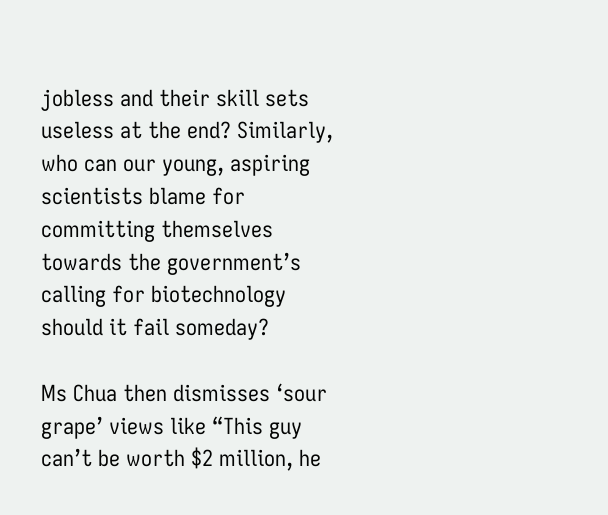jobless and their skill sets useless at the end? Similarly, who can our young, aspiring scientists blame for committing themselves towards the government’s calling for biotechnology should it fail someday?

Ms Chua then dismisses ‘sour grape’ views like “This guy can’t be worth $2 million, he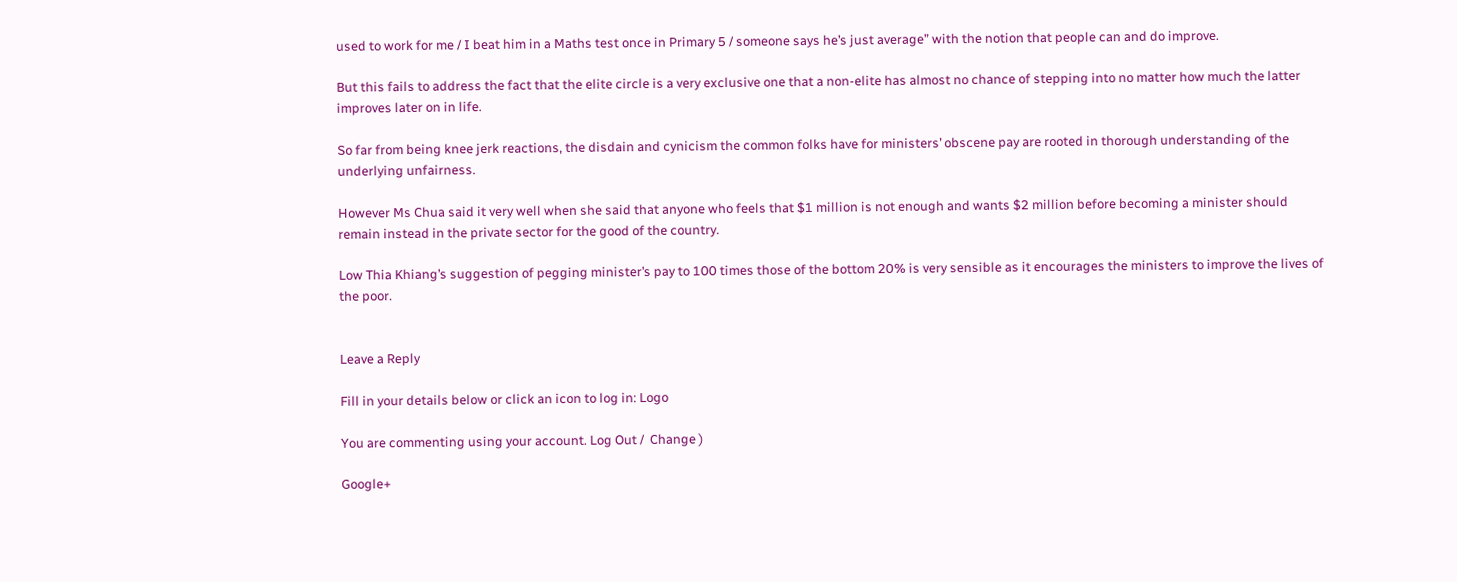used to work for me / I beat him in a Maths test once in Primary 5 / someone says he’s just average” with the notion that people can and do improve.

But this fails to address the fact that the elite circle is a very exclusive one that a non-elite has almost no chance of stepping into no matter how much the latter improves later on in life.

So far from being knee jerk reactions, the disdain and cynicism the common folks have for ministers’ obscene pay are rooted in thorough understanding of the underlying unfairness.

However Ms Chua said it very well when she said that anyone who feels that $1 million is not enough and wants $2 million before becoming a minister should remain instead in the private sector for the good of the country.

Low Thia Khiang’s suggestion of pegging minister’s pay to 100 times those of the bottom 20% is very sensible as it encourages the ministers to improve the lives of the poor.


Leave a Reply

Fill in your details below or click an icon to log in: Logo

You are commenting using your account. Log Out /  Change )

Google+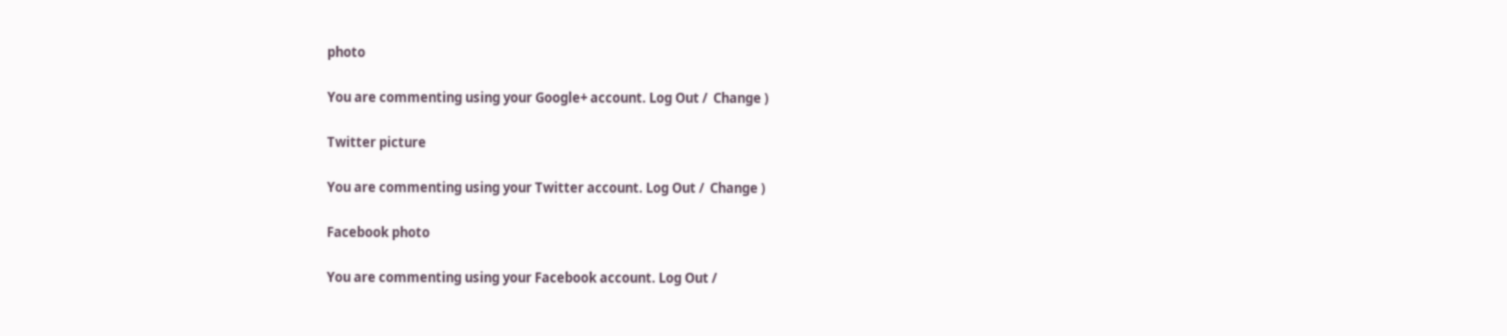photo

You are commenting using your Google+ account. Log Out /  Change )

Twitter picture

You are commenting using your Twitter account. Log Out /  Change )

Facebook photo

You are commenting using your Facebook account. Log Out /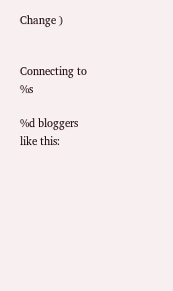Change )


Connecting to %s

%d bloggers like this: